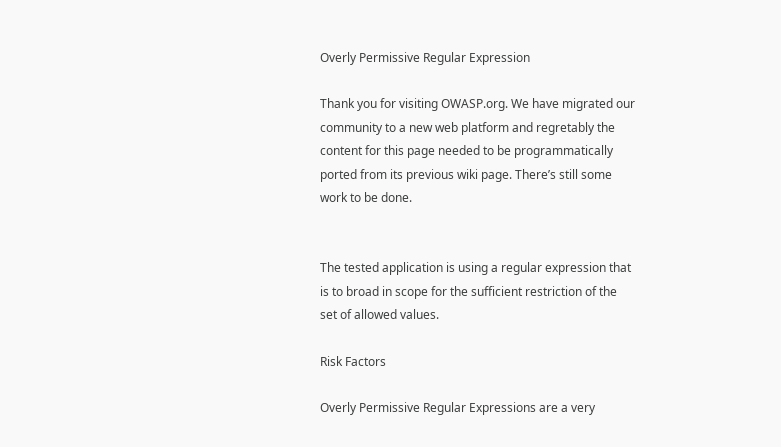Overly Permissive Regular Expression

Thank you for visiting OWASP.org. We have migrated our community to a new web platform and regretably the content for this page needed to be programmatically ported from its previous wiki page. There’s still some work to be done.


The tested application is using a regular expression that is to broad in scope for the sufficient restriction of the set of allowed values.

Risk Factors

Overly Permissive Regular Expressions are a very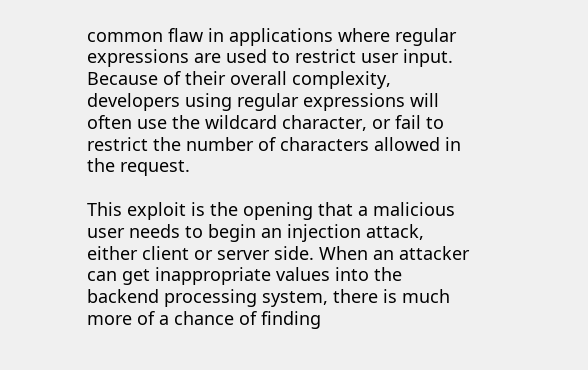common flaw in applications where regular expressions are used to restrict user input. Because of their overall complexity, developers using regular expressions will often use the wildcard character, or fail to restrict the number of characters allowed in the request.

This exploit is the opening that a malicious user needs to begin an injection attack, either client or server side. When an attacker can get inappropriate values into the backend processing system, there is much more of a chance of finding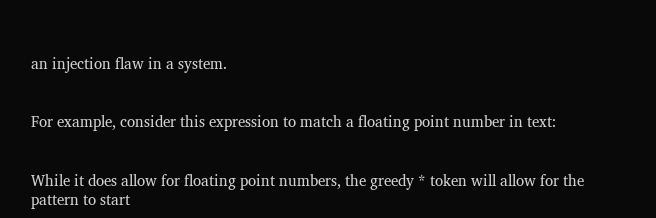an injection flaw in a system.


For example, consider this expression to match a floating point number in text:


While it does allow for floating point numbers, the greedy * token will allow for the pattern to start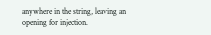anywhere in the string, leaving an opening for injection.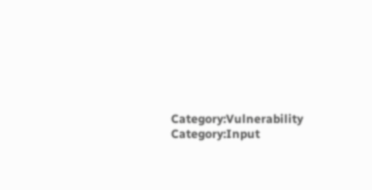Category:Vulnerability Category:Input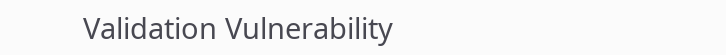Validation Vulnerability